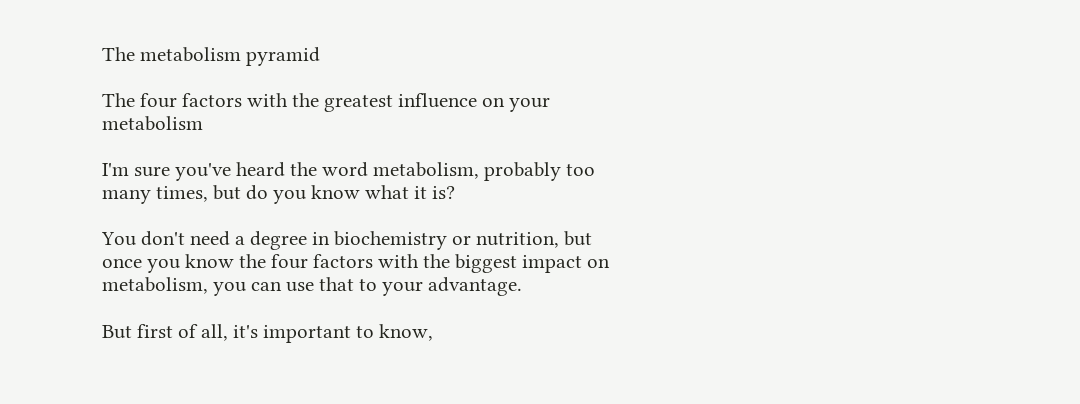The metabolism pyramid

The four factors with the greatest influence on your metabolism

I'm sure you've heard the word metabolism, probably too many times, but do you know what it is?

You don't need a degree in biochemistry or nutrition, but once you know the four factors with the biggest impact on metabolism, you can use that to your advantage.

But first of all, it's important to know,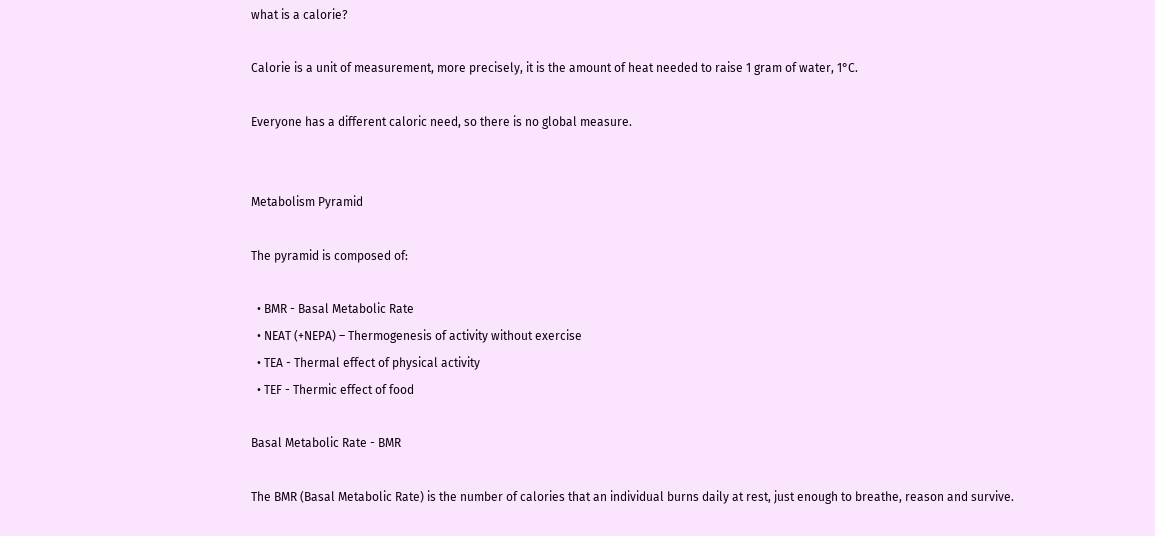what is a calorie?

Calorie is a unit of measurement, more precisely, it is the amount of heat needed to raise 1 gram of water, 1°C.

Everyone has a different caloric need, so there is no global measure.


Metabolism Pyramid

The pyramid is composed of:

  • BMR - Basal Metabolic Rate
  • NEAT (+NEPA) – Thermogenesis of activity without exercise
  • TEA - Thermal effect of physical activity
  • TEF - Thermic effect of food

Basal Metabolic Rate - BMR

The BMR (Basal Metabolic Rate) is the number of calories that an individual burns daily at rest, just enough to breathe, reason and survive.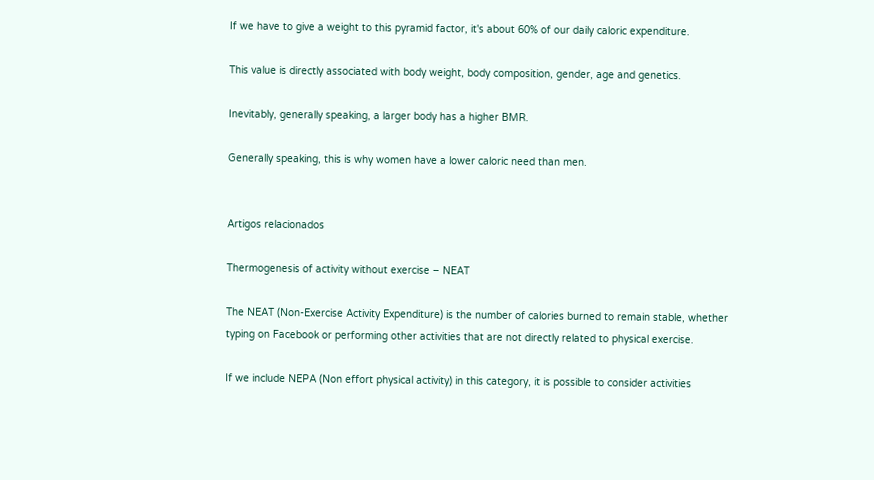If we have to give a weight to this pyramid factor, it's about 60% of our daily caloric expenditure.

This value is directly associated with body weight, body composition, gender, age and genetics.

Inevitably, generally speaking, a larger body has a higher BMR.

Generally speaking, this is why women have a lower caloric need than men.


Artigos relacionados

Thermogenesis of activity without exercise – NEAT

The NEAT (Non-Exercise Activity Expenditure) is the number of calories burned to remain stable, whether typing on Facebook or performing other activities that are not directly related to physical exercise.

If we include NEPA (Non effort physical activity) in this category, it is possible to consider activities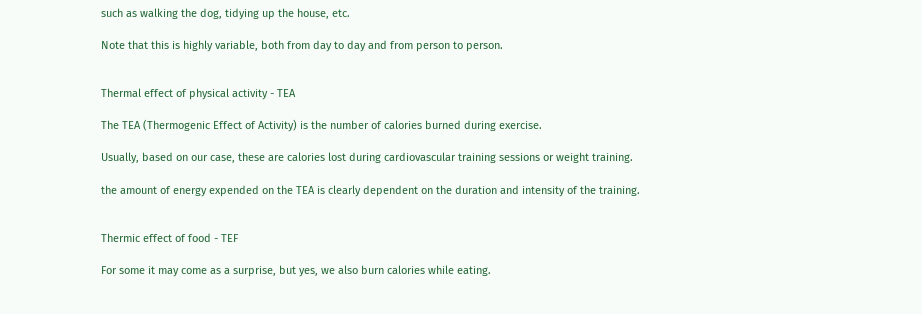such as walking the dog, tidying up the house, etc.

Note that this is highly variable, both from day to day and from person to person.


Thermal effect of physical activity - TEA

The TEA (Thermogenic Effect of Activity) is the number of calories burned during exercise.

Usually, based on our case, these are calories lost during cardiovascular training sessions or weight training.

the amount of energy expended on the TEA is clearly dependent on the duration and intensity of the training.


Thermic effect of food - TEF

For some it may come as a surprise, but yes, we also burn calories while eating.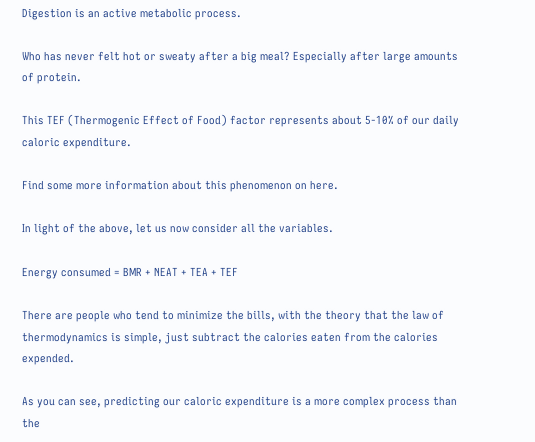Digestion is an active metabolic process.

Who has never felt hot or sweaty after a big meal? Especially after large amounts of protein.

This TEF (Thermogenic Effect of Food) factor represents about 5-10% of our daily caloric expenditure.

Find some more information about this phenomenon on here.

In light of the above, let us now consider all the variables.

Energy consumed = BMR + NEAT + TEA + TEF

There are people who tend to minimize the bills, with the theory that the law of thermodynamics is simple, just subtract the calories eaten from the calories expended.

As you can see, predicting our caloric expenditure is a more complex process than the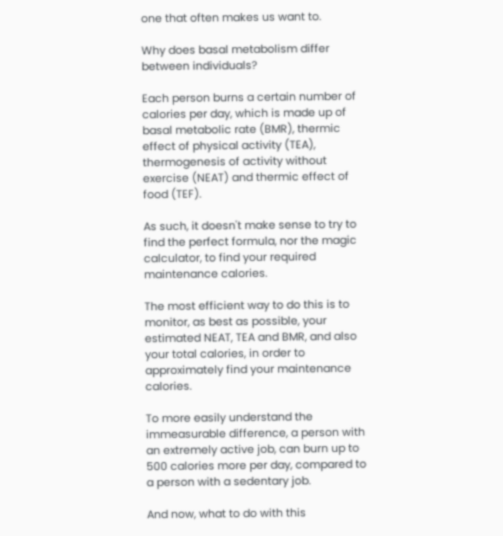one that often makes us want to.

Why does basal metabolism differ between individuals?

Each person burns a certain number of calories per day, which is made up of basal metabolic rate (BMR), thermic effect of physical activity (TEA), thermogenesis of activity without exercise (NEAT) and thermic effect of food (TEF).

As such, it doesn't make sense to try to find the perfect formula, nor the magic calculator, to find your required maintenance calories.

The most efficient way to do this is to monitor, as best as possible, your estimated NEAT, TEA and BMR, and also your total calories, in order to approximately find your maintenance calories.

To more easily understand the immeasurable difference, a person with an extremely active job, can burn up to 500 calories more per day, compared to a person with a sedentary job.

And now, what to do with this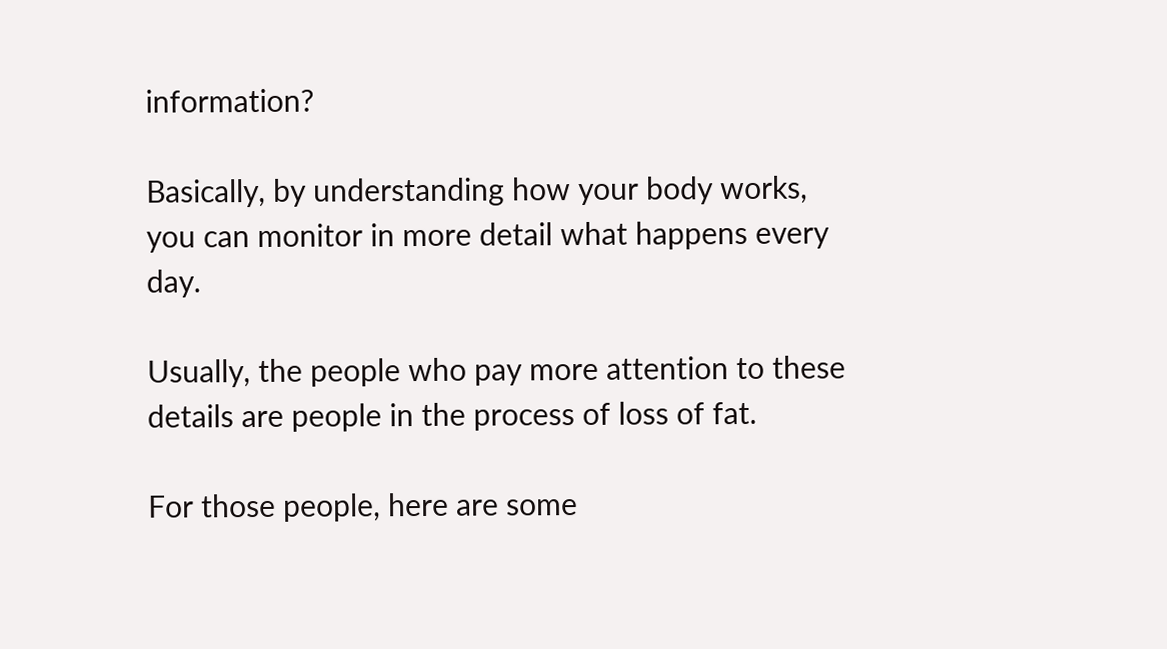information?

Basically, by understanding how your body works, you can monitor in more detail what happens every day.

Usually, the people who pay more attention to these details are people in the process of loss of fat.

For those people, here are some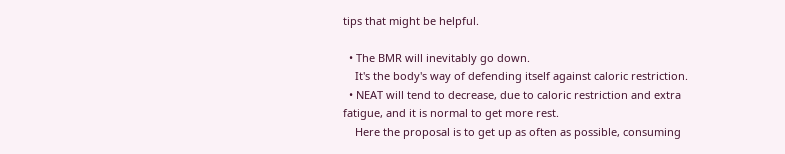tips that might be helpful.

  • The BMR will inevitably go down.
    It's the body's way of defending itself against caloric restriction.
  • NEAT will tend to decrease, due to caloric restriction and extra fatigue, and it is normal to get more rest.
    Here the proposal is to get up as often as possible, consuming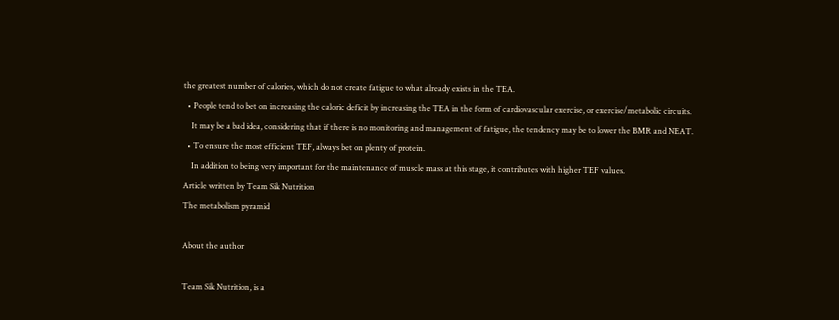the greatest number of calories, which do not create fatigue to what already exists in the TEA.
  • People tend to bet on increasing the caloric deficit by increasing the TEA in the form of cardiovascular exercise, or exercise/metabolic circuits.
    It may be a bad idea, considering that if there is no monitoring and management of fatigue, the tendency may be to lower the BMR and NEAT.
  • To ensure the most efficient TEF, always bet on plenty of protein.
    In addition to being very important for the maintenance of muscle mass at this stage, it contributes with higher TEF values.
Article written by Team Sik Nutrition
The metabolism pyramid

About the author

Team Sik Nutrition, is a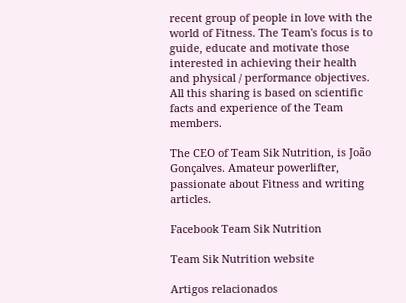recent group of people in love with the world of Fitness. The Team's focus is to guide, educate and motivate those interested in achieving their health and physical / performance objectives. All this sharing is based on scientific facts and experience of the Team members.

The CEO of Team Sik Nutrition, is João Gonçalves. Amateur powerlifter, passionate about Fitness and writing articles.

Facebook Team Sik Nutrition

Team Sik Nutrition website

Artigos relacionados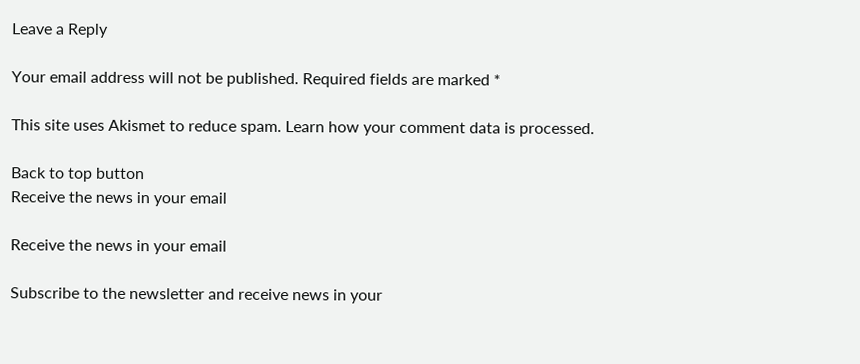Leave a Reply

Your email address will not be published. Required fields are marked *

This site uses Akismet to reduce spam. Learn how your comment data is processed.

Back to top button
Receive the news in your email

Receive the news in your email

Subscribe to the newsletter and receive news in your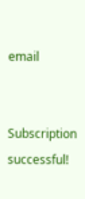email


Subscription successful!